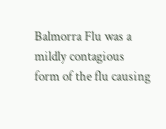Balmorra Flu was a mildly contagious form of the flu causing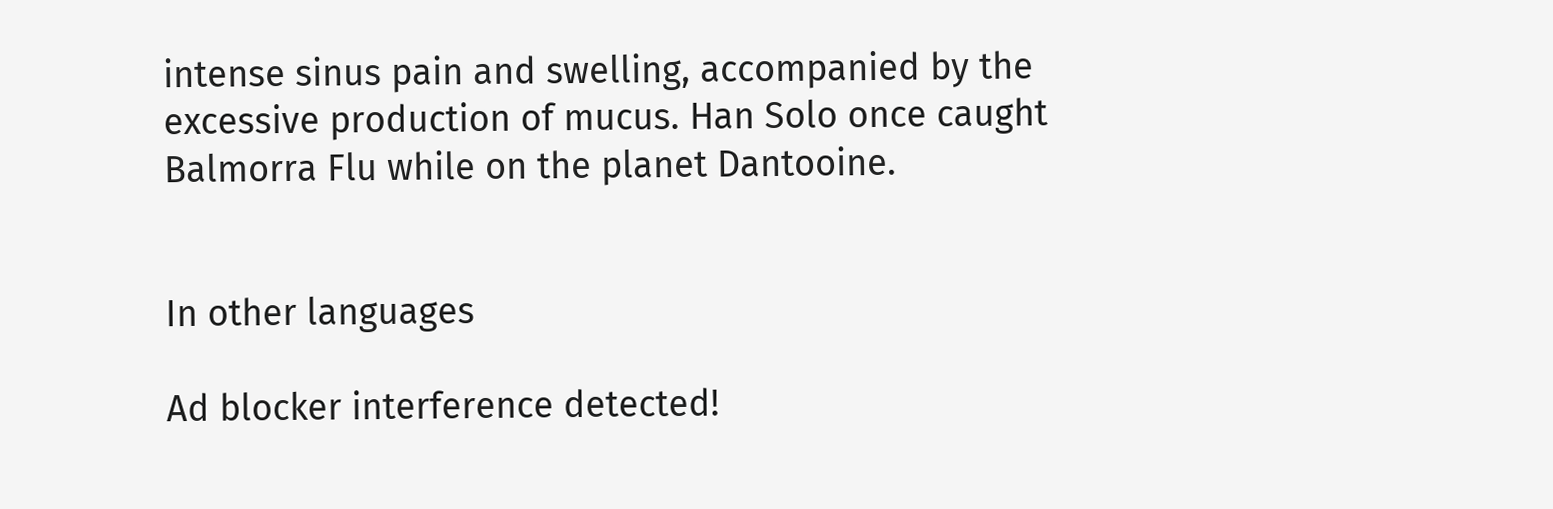intense sinus pain and swelling, accompanied by the excessive production of mucus. Han Solo once caught Balmorra Flu while on the planet Dantooine.


In other languages

Ad blocker interference detected!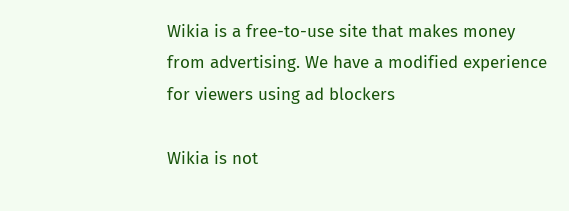Wikia is a free-to-use site that makes money from advertising. We have a modified experience for viewers using ad blockers

Wikia is not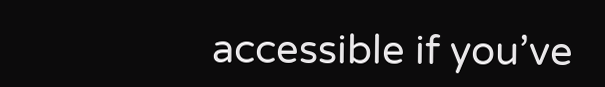accessible if you’ve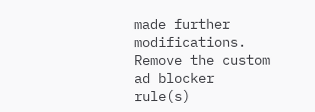made further modifications. Remove the custom ad blocker rule(s)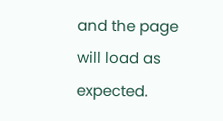and the page will load as expected.